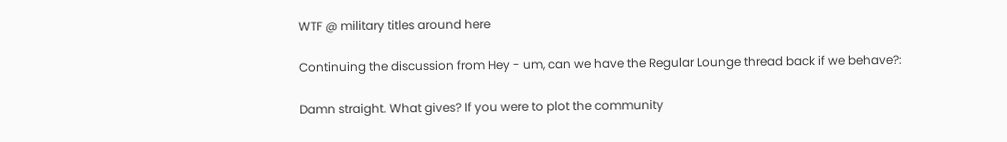WTF @ military titles around here

Continuing the discussion from Hey - um, can we have the Regular Lounge thread back if we behave?:

Damn straight. What gives? If you were to plot the community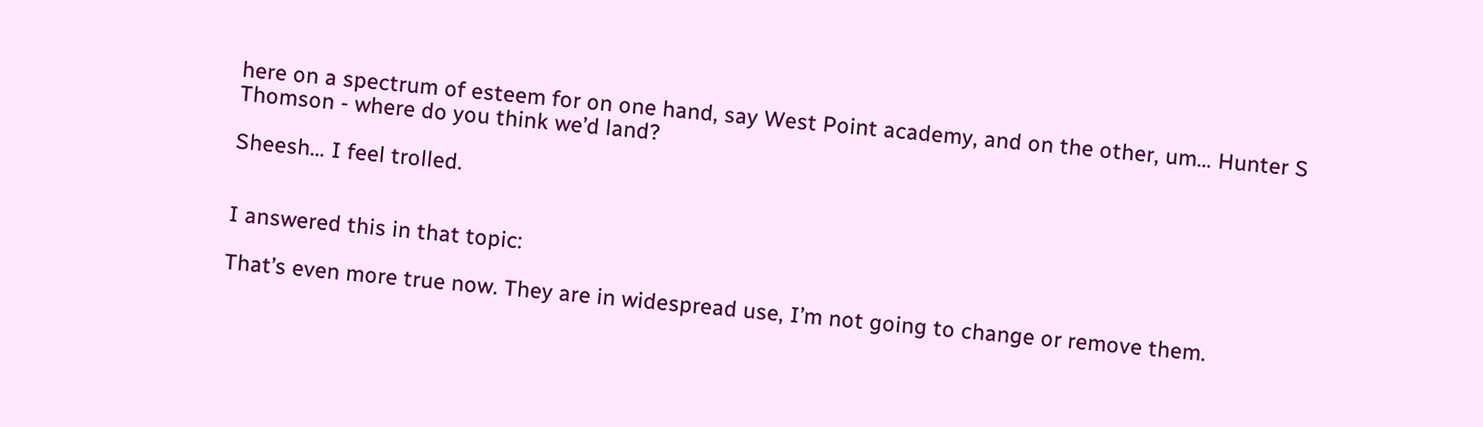here on a spectrum of esteem for on one hand, say West Point academy, and on the other, um… Hunter S Thomson - where do you think we’d land?

Sheesh… I feel trolled.


I answered this in that topic:

That’s even more true now. They are in widespread use, I’m not going to change or remove them.